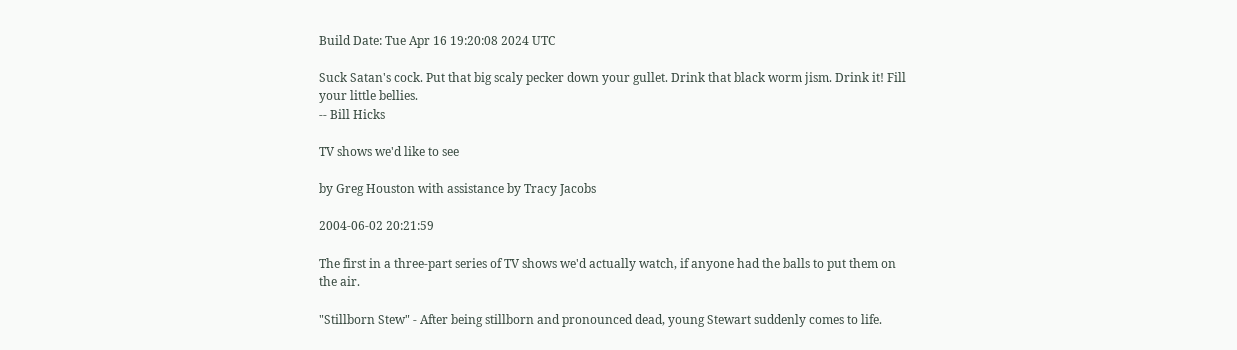Build Date: Tue Apr 16 19:20:08 2024 UTC

Suck Satan's cock. Put that big scaly pecker down your gullet. Drink that black worm jism. Drink it! Fill your little bellies.
-- Bill Hicks

TV shows we'd like to see

by Greg Houston with assistance by Tracy Jacobs

2004-06-02 20:21:59

The first in a three-part series of TV shows we'd actually watch, if anyone had the balls to put them on the air.

"Stillborn Stew" - After being stillborn and pronounced dead, young Stewart suddenly comes to life.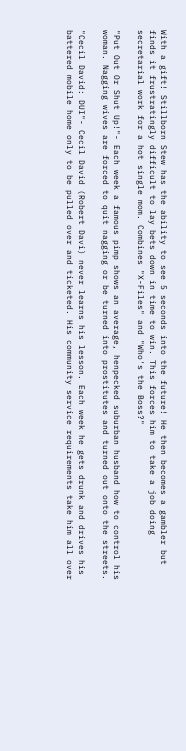With a gift! Stillborn Stew has the ability to see 5 seconds into the future! He then becomes a gambler but finds it frustratingly difficult to lay bets down in time to win. This forces him to take a job doing secretarial work for a hot single mom. Combines "X-Files" and "Who's the Boss?"

"Put Out Or Shut Up!"- Each week a famous pimp shows an average, henpecked suburban husband how to control his woman. Nagging wives are forced to quit nagging or be turned into prostitutes and turned out onto the streets.

"Cecil David: DUI"- Cecil David (Robert Davi) never learns his lesson. Each week he gets drunk and drives his battered mobile home only to be pulled over and ticketed. His community service requirements take him all over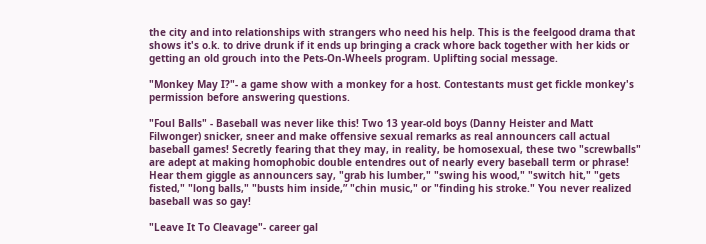the city and into relationships with strangers who need his help. This is the feelgood drama that shows it's o.k. to drive drunk if it ends up bringing a crack whore back together with her kids or getting an old grouch into the Pets-On-Wheels program. Uplifting social message.

"Monkey May I?"- a game show with a monkey for a host. Contestants must get fickle monkey's permission before answering questions.

"Foul Balls" - Baseball was never like this! Two 13 year-old boys (Danny Heister and Matt Filwonger) snicker, sneer and make offensive sexual remarks as real announcers call actual baseball games! Secretly fearing that they may, in reality, be homosexual, these two "screwballs" are adept at making homophobic double entendres out of nearly every baseball term or phrase! Hear them giggle as announcers say, "grab his lumber," "swing his wood," "switch hit," "gets fisted," "long balls," "busts him inside,” "chin music," or "finding his stroke." You never realized baseball was so gay!

"Leave It To Cleavage"- career gal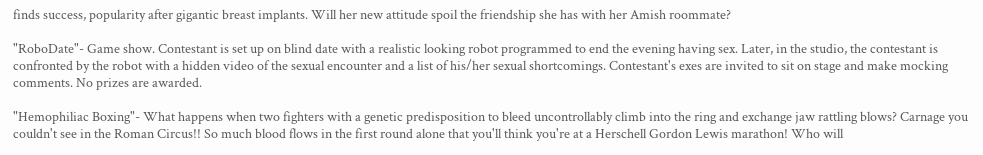finds success, popularity after gigantic breast implants. Will her new attitude spoil the friendship she has with her Amish roommate?

"RoboDate"- Game show. Contestant is set up on blind date with a realistic looking robot programmed to end the evening having sex. Later, in the studio, the contestant is confronted by the robot with a hidden video of the sexual encounter and a list of his/her sexual shortcomings. Contestant's exes are invited to sit on stage and make mocking comments. No prizes are awarded.

"Hemophiliac Boxing"- What happens when two fighters with a genetic predisposition to bleed uncontrollably climb into the ring and exchange jaw rattling blows? Carnage you couldn't see in the Roman Circus!! So much blood flows in the first round alone that you'll think you're at a Herschell Gordon Lewis marathon! Who will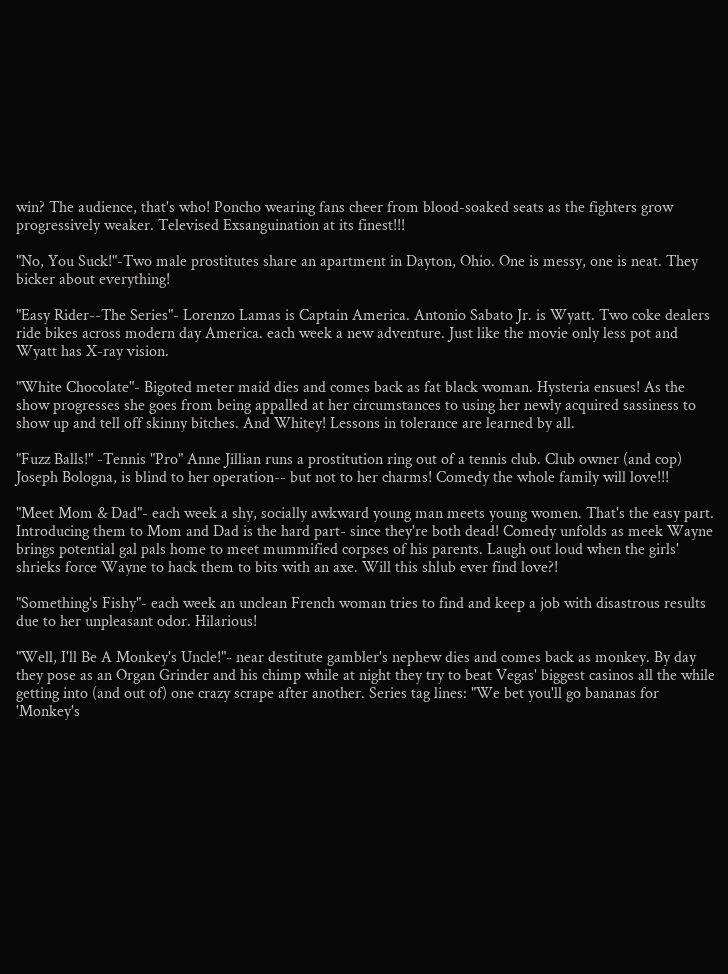win? The audience, that's who! Poncho wearing fans cheer from blood-soaked seats as the fighters grow progressively weaker. Televised Exsanguination at its finest!!!

"No, You Suck!"-Two male prostitutes share an apartment in Dayton, Ohio. One is messy, one is neat. They bicker about everything!

"Easy Rider--The Series"- Lorenzo Lamas is Captain America. Antonio Sabato Jr. is Wyatt. Two coke dealers ride bikes across modern day America. each week a new adventure. Just like the movie only less pot and Wyatt has X-ray vision.

"White Chocolate"- Bigoted meter maid dies and comes back as fat black woman. Hysteria ensues! As the show progresses she goes from being appalled at her circumstances to using her newly acquired sassiness to show up and tell off skinny bitches. And Whitey! Lessons in tolerance are learned by all.

"Fuzz Balls!" -Tennis "Pro" Anne Jillian runs a prostitution ring out of a tennis club. Club owner (and cop) Joseph Bologna, is blind to her operation-- but not to her charms! Comedy the whole family will love!!!

"Meet Mom & Dad"- each week a shy, socially awkward young man meets young women. That's the easy part. Introducing them to Mom and Dad is the hard part- since they're both dead! Comedy unfolds as meek Wayne brings potential gal pals home to meet mummified corpses of his parents. Laugh out loud when the girls' shrieks force Wayne to hack them to bits with an axe. Will this shlub ever find love?!

"Something's Fishy"- each week an unclean French woman tries to find and keep a job with disastrous results due to her unpleasant odor. Hilarious!

"Well, I'll Be A Monkey's Uncle!"- near destitute gambler's nephew dies and comes back as monkey. By day they pose as an Organ Grinder and his chimp while at night they try to beat Vegas' biggest casinos all the while getting into (and out of) one crazy scrape after another. Series tag lines: "We bet you'll go bananas for 'Monkey's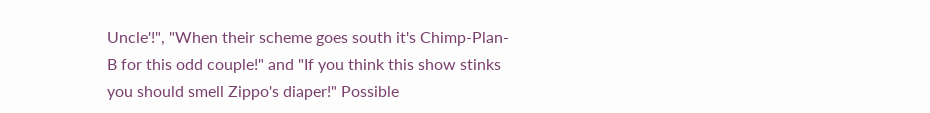Uncle'!", "When their scheme goes south it's Chimp-Plan-B for this odd couple!" and "If you think this show stinks you should smell Zippo's diaper!" Possible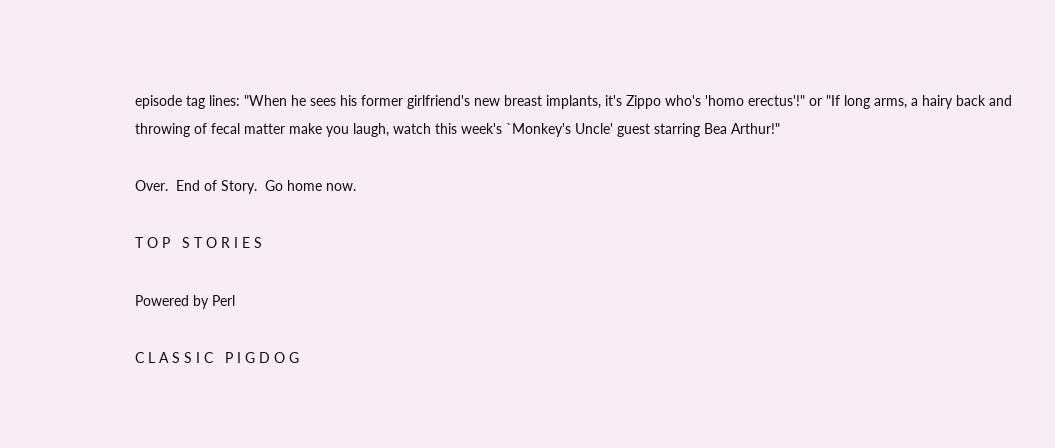episode tag lines: "When he sees his former girlfriend's new breast implants, it's Zippo who's 'homo erectus'!" or "If long arms, a hairy back and throwing of fecal matter make you laugh, watch this week's `Monkey's Uncle' guest starring Bea Arthur!"

Over.  End of Story.  Go home now.

T O P   S T O R I E S

Powered by Perl

C L A S S I C   P I G D O G